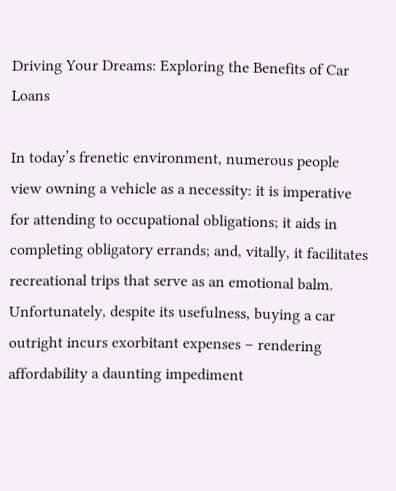Driving Your Dreams: Exploring the Benefits of Car Loans

In today’s frenetic environment, numerous people view owning a vehicle as a necessity: it is imperative for attending to occupational obligations; it aids in completing obligatory errands; and, vitally, it facilitates recreational trips that serve as an emotional balm. Unfortunately, despite its usefulness, buying a car outright incurs exorbitant expenses – rendering affordability a daunting impediment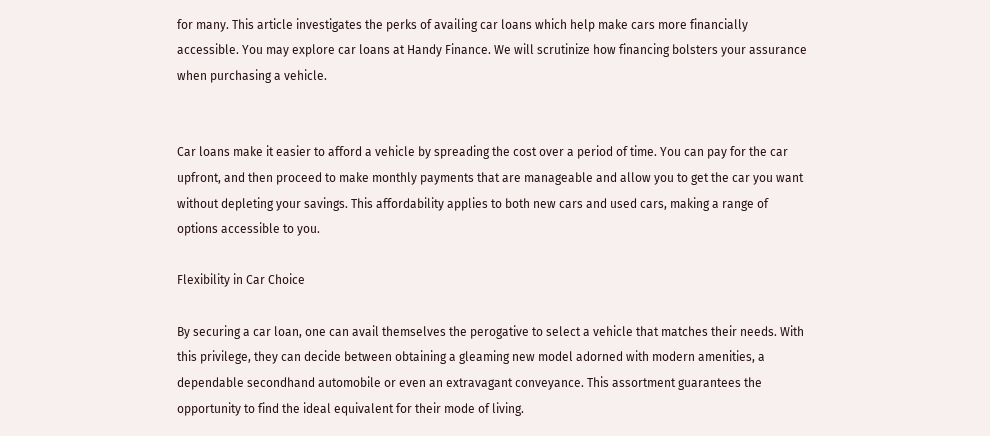for many. This article investigates the perks of availing car loans which help make cars more financially accessible. You may explore car loans at Handy Finance. We will scrutinize how financing bolsters your assurance when purchasing a vehicle.


Car loans make it easier to afford a vehicle by spreading the cost over a period of time. You can pay for the car upfront, and then proceed to make monthly payments that are manageable and allow you to get the car you want without depleting your savings. This affordability applies to both new cars and used cars, making a range of options accessible to you.

Flexibility in Car Choice

By securing a car loan, one can avail themselves the perogative to select a vehicle that matches their needs. With this privilege, they can decide between obtaining a gleaming new model adorned with modern amenities, a dependable secondhand automobile or even an extravagant conveyance. This assortment guarantees the opportunity to find the ideal equivalent for their mode of living.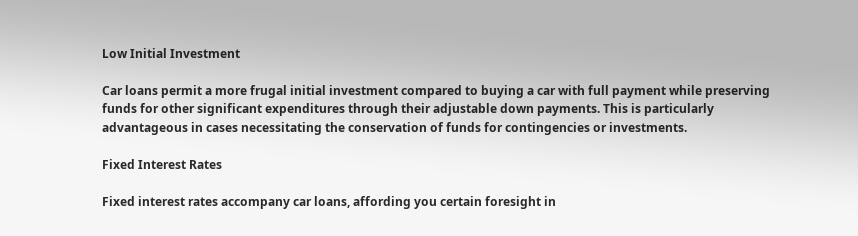Low Initial Investment

Car loans permit a more frugal initial investment compared to buying a car with full payment while preserving funds for other significant expenditures through their adjustable down payments. This is particularly advantageous in cases necessitating the conservation of funds for contingencies or investments.

Fixed Interest Rates

Fixed interest rates accompany car loans, affording you certain foresight in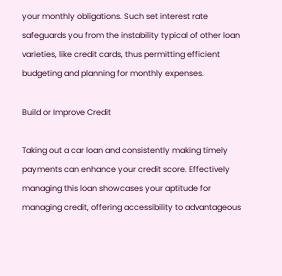your monthly obligations. Such set interest rate safeguards you from the instability typical of other loan varieties, like credit cards, thus permitting efficient budgeting and planning for monthly expenses.

Build or Improve Credit

Taking out a car loan and consistently making timely payments can enhance your credit score. Effectively managing this loan showcases your aptitude for managing credit, offering accessibility to advantageous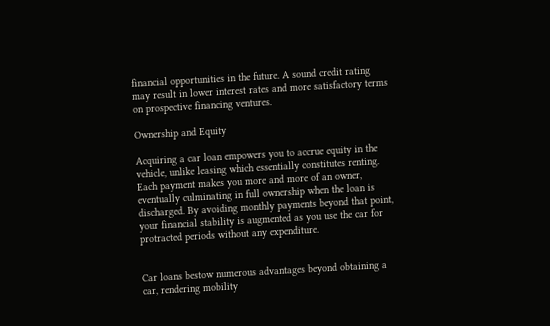financial opportunities in the future. A sound credit rating may result in lower interest rates and more satisfactory terms on prospective financing ventures.

Ownership and Equity

Acquiring a car loan empowers you to accrue equity in the vehicle, unlike leasing which essentially constitutes renting. Each payment makes you more and more of an owner, eventually culminating in full ownership when the loan is discharged. By avoiding monthly payments beyond that point, your financial stability is augmented as you use the car for protracted periods without any expenditure.


Car loans bestow numerous advantages beyond obtaining a car, rendering mobility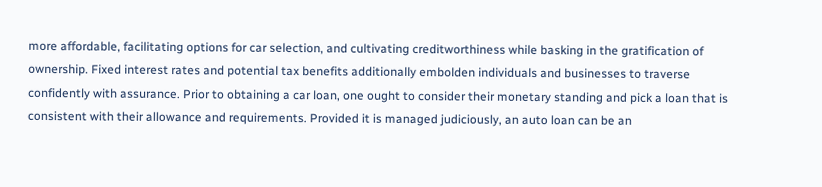more affordable, facilitating options for car selection, and cultivating creditworthiness while basking in the gratification of ownership. Fixed interest rates and potential tax benefits additionally embolden individuals and businesses to traverse confidently with assurance. Prior to obtaining a car loan, one ought to consider their monetary standing and pick a loan that is consistent with their allowance and requirements. Provided it is managed judiciously, an auto loan can be an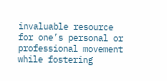invaluable resource for one’s personal or professional movement while fostering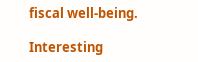fiscal well-being.

Interesting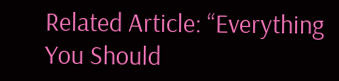Related Article: “Everything You Should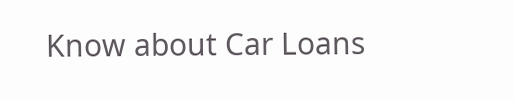Know about Car Loans